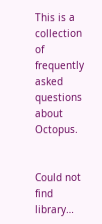This is a collection of frequently asked questions about Octopus.


Could not find library…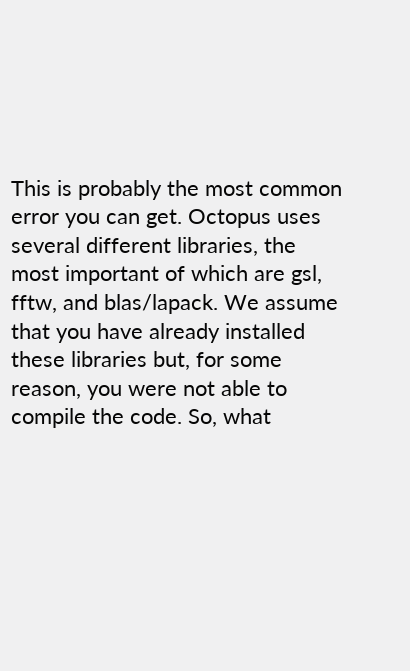This is probably the most common error you can get. Octopus uses several different libraries, the most important of which are gsl, fftw, and blas/lapack. We assume that you have already installed these libraries but, for some reason, you were not able to compile the code. So, what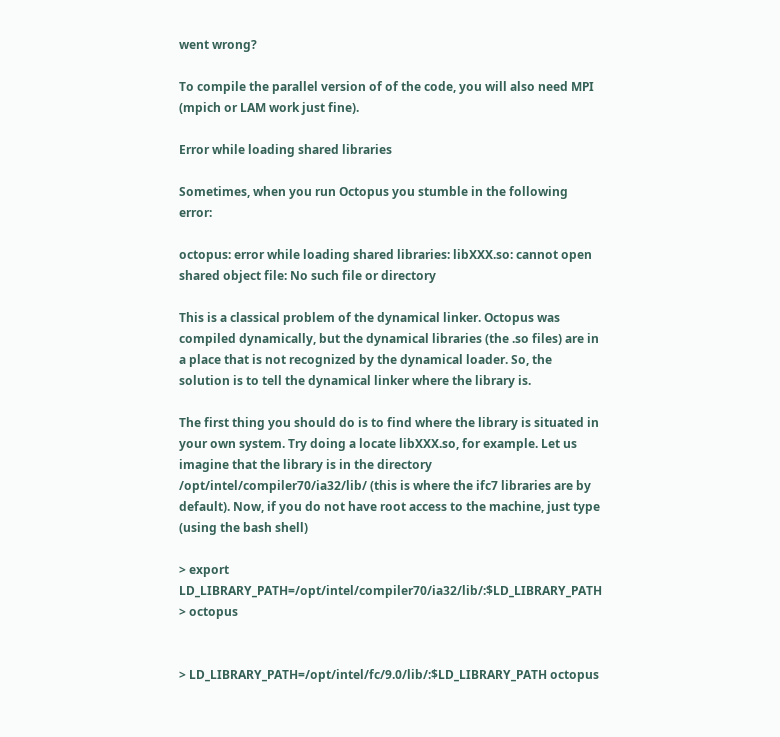went wrong?

To compile the parallel version of of the code, you will also need MPI (mpich or LAM work just fine).

Error while loading shared libraries

Sometimes, when you run Octopus you stumble in the following error:

octopus: error while loading shared libraries: libXXX.so: cannot open
shared object file: No such file or directory

This is a classical problem of the dynamical linker. Octopus was compiled dynamically, but the dynamical libraries (the .so files) are in a place that is not recognized by the dynamical loader. So, the solution is to tell the dynamical linker where the library is.

The first thing you should do is to find where the library is situated in your own system. Try doing a locate libXXX.so, for example. Let us imagine that the library is in the directory /opt/intel/compiler70/ia32/lib/ (this is where the ifc7 libraries are by default). Now, if you do not have root access to the machine, just type (using the bash shell)

> export LD_LIBRARY_PATH=/opt/intel/compiler70/ia32/lib/:$LD_LIBRARY_PATH
> octopus


> LD_LIBRARY_PATH=/opt/intel/fc/9.0/lib/:$LD_LIBRARY_PATH octopus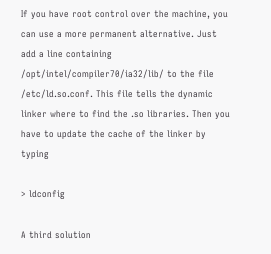If you have root control over the machine, you can use a more permanent alternative. Just add a line containing /opt/intel/compiler70/ia32/lib/ to the file /etc/ld.so.conf. This file tells the dynamic linker where to find the .so libraries. Then you have to update the cache of the linker by typing

> ldconfig

A third solution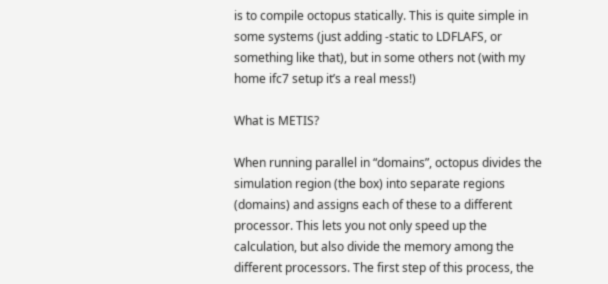is to compile octopus statically. This is quite simple in some systems (just adding -static to LDFLAFS, or something like that), but in some others not (with my home ifc7 setup it’s a real mess!)

What is METIS?

When running parallel in “domains”, octopus divides the simulation region (the box) into separate regions (domains) and assigns each of these to a different processor. This lets you not only speed up the calculation, but also divide the memory among the different processors. The first step of this process, the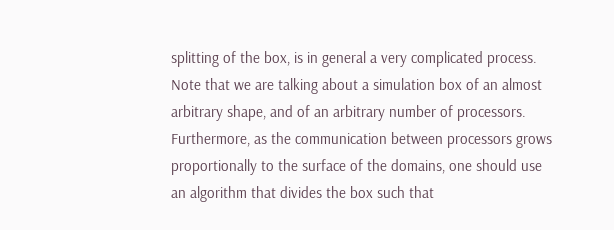splitting of the box, is in general a very complicated process. Note that we are talking about a simulation box of an almost arbitrary shape, and of an arbitrary number of processors. Furthermore, as the communication between processors grows proportionally to the surface of the domains, one should use an algorithm that divides the box such that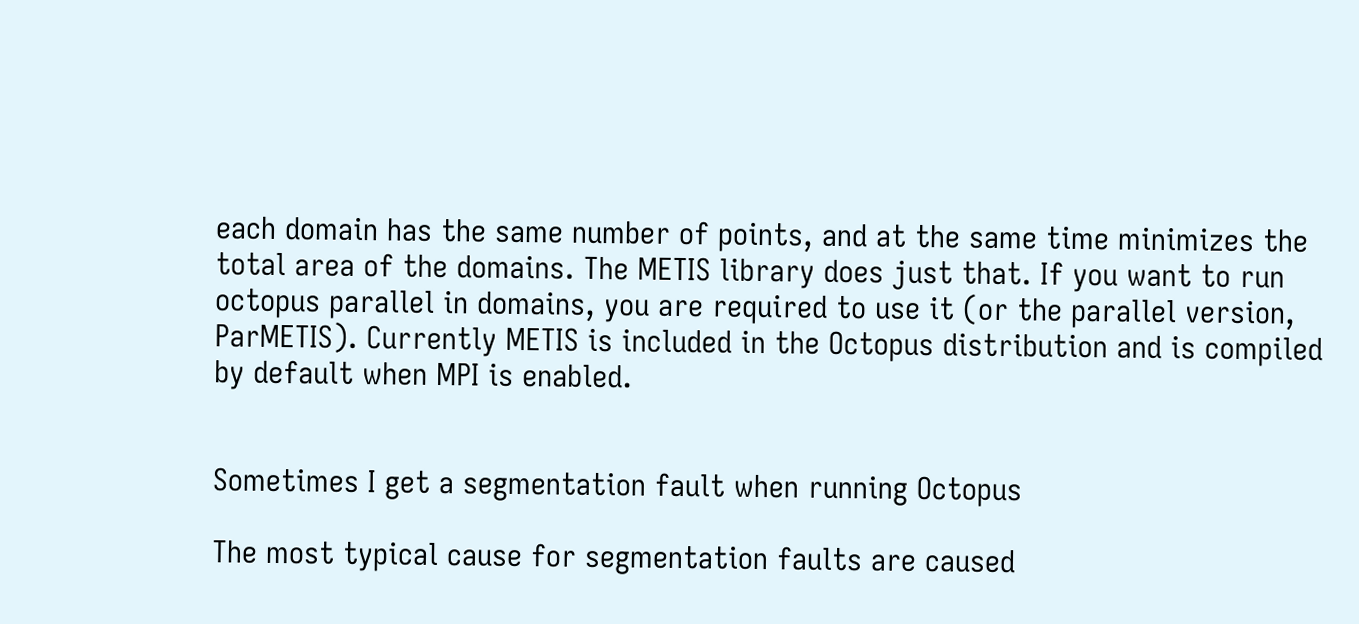each domain has the same number of points, and at the same time minimizes the total area of the domains. The METIS library does just that. If you want to run octopus parallel in domains, you are required to use it (or the parallel version, ParMETIS). Currently METIS is included in the Octopus distribution and is compiled by default when MPI is enabled.


Sometimes I get a segmentation fault when running Octopus

The most typical cause for segmentation faults are caused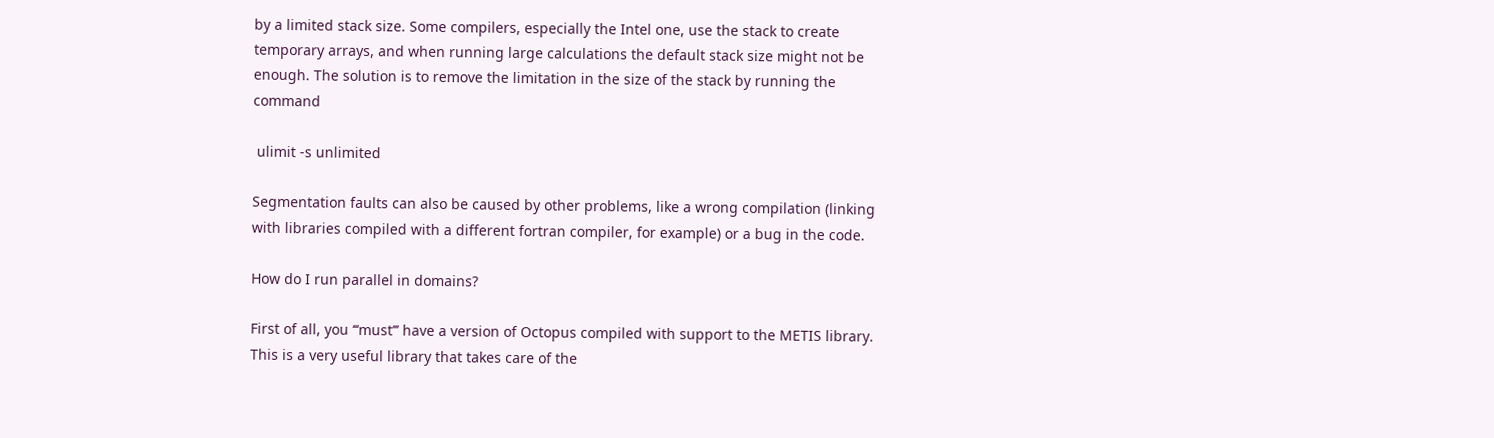by a limited stack size. Some compilers, especially the Intel one, use the stack to create temporary arrays, and when running large calculations the default stack size might not be enough. The solution is to remove the limitation in the size of the stack by running the command

 ulimit -s unlimited

Segmentation faults can also be caused by other problems, like a wrong compilation (linking with libraries compiled with a different fortran compiler, for example) or a bug in the code.

How do I run parallel in domains?

First of all, you ‘‘‘must’’’ have a version of Octopus compiled with support to the METIS library. This is a very useful library that takes care of the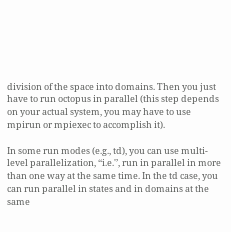division of the space into domains. Then you just have to run octopus in parallel (this step depends on your actual system, you may have to use mpirun or mpiexec to accomplish it).

In some run modes (e.g., td), you can use multi-level parallelization, ‘‘i.e.'’, run in parallel in more than one way at the same time. In the td case, you can run parallel in states and in domains at the same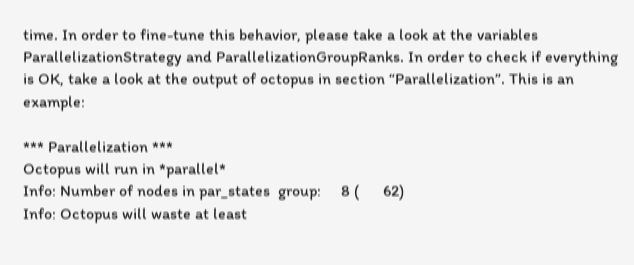time. In order to fine-tune this behavior, please take a look at the variables ParallelizationStrategy and ParallelizationGroupRanks. In order to check if everything is OK, take a look at the output of octopus in section “Parallelization”. This is an example:

*** Parallelization ***
Octopus will run in *parallel*
Info: Number of nodes in par_states  group:     8 (      62)
Info: Octopus will waste at least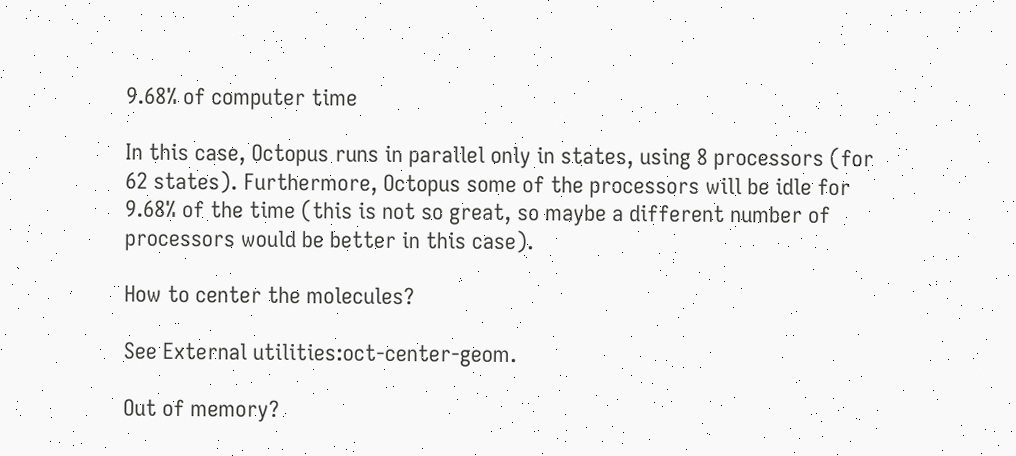9.68% of computer time

In this case, Octopus runs in parallel only in states, using 8 processors (for 62 states). Furthermore, Octopus some of the processors will be idle for 9.68% of the time (this is not so great, so maybe a different number of processors would be better in this case).

How to center the molecules?

See External utilities:oct-center-geom.

Out of memory?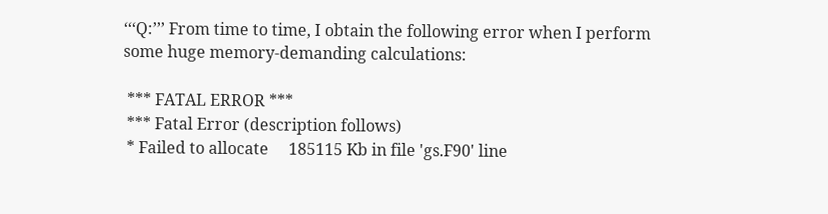‘‘‘Q:’’’ From time to time, I obtain the following error when I perform some huge memory-demanding calculations:

 *** FATAL ERROR ***
 *** Fatal Error (description follows)
 * Failed to allocate     185115 Kb in file 'gs.F90' line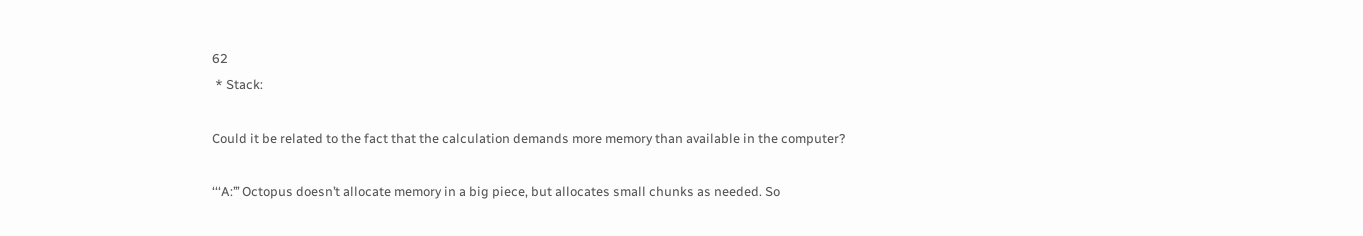62
 * Stack:

Could it be related to the fact that the calculation demands more memory than available in the computer?

‘‘‘A:’’’ Octopus doesn’t allocate memory in a big piece, but allocates small chunks as needed. So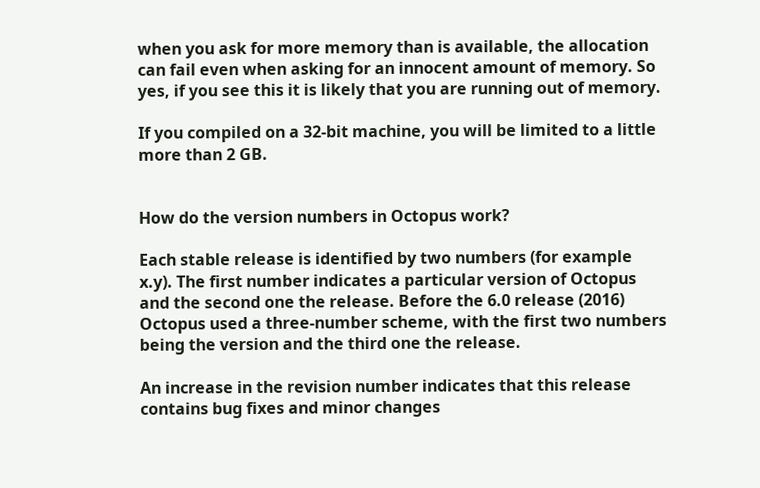when you ask for more memory than is available, the allocation can fail even when asking for an innocent amount of memory. So yes, if you see this it is likely that you are running out of memory.

If you compiled on a 32-bit machine, you will be limited to a little more than 2 GB.


How do the version numbers in Octopus work?

Each stable release is identified by two numbers (for example x.y). The first number indicates a particular version of Octopus and the second one the release. Before the 6.0 release (2016) Octopus used a three-number scheme, with the first two numbers being the version and the third one the release.

An increase in the revision number indicates that this release contains bug fixes and minor changes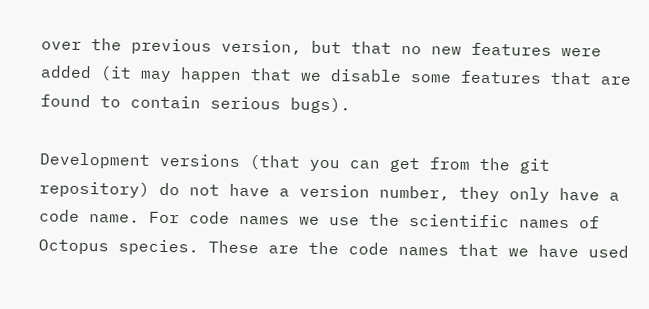over the previous version, but that no new features were added (it may happen that we disable some features that are found to contain serious bugs).

Development versions (that you can get from the git repository) do not have a version number, they only have a code name. For code names we use the scientific names of Octopus species. These are the code names that we have used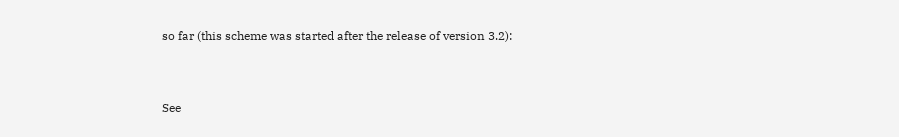so far (this scheme was started after the release of version 3.2):


See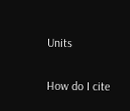Units

How do I cite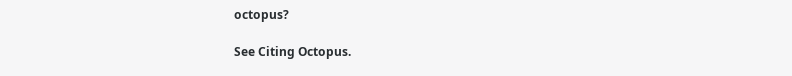octopus?

See Citing Octopus.